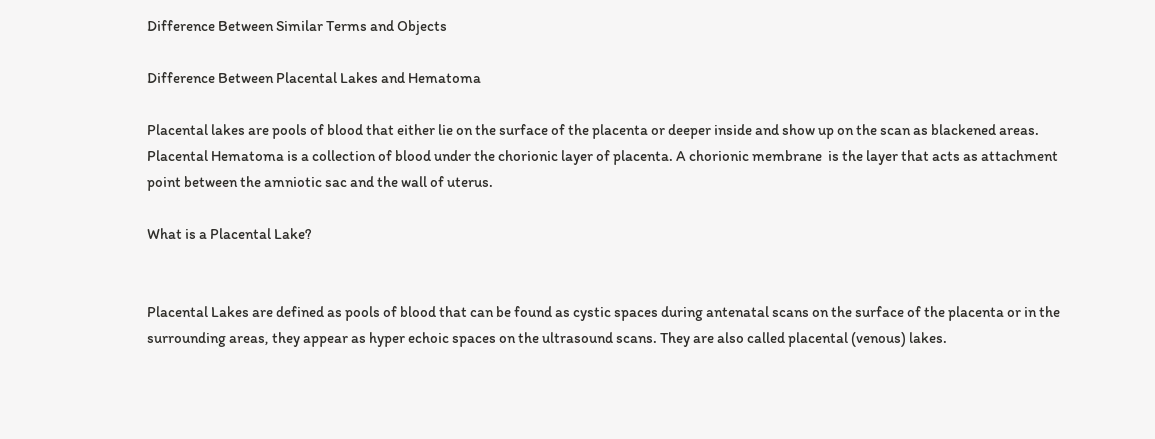Difference Between Similar Terms and Objects

Difference Between Placental Lakes and Hematoma

Placental lakes are pools of blood that either lie on the surface of the placenta or deeper inside and show up on the scan as blackened areas. Placental Hematoma is a collection of blood under the chorionic layer of placenta. A chorionic membrane  is the layer that acts as attachment point between the amniotic sac and the wall of uterus.

What is a Placental Lake?


Placental Lakes are defined as pools of blood that can be found as cystic spaces during antenatal scans on the surface of the placenta or in the surrounding areas, they appear as hyper echoic spaces on the ultrasound scans. They are also called placental (venous) lakes.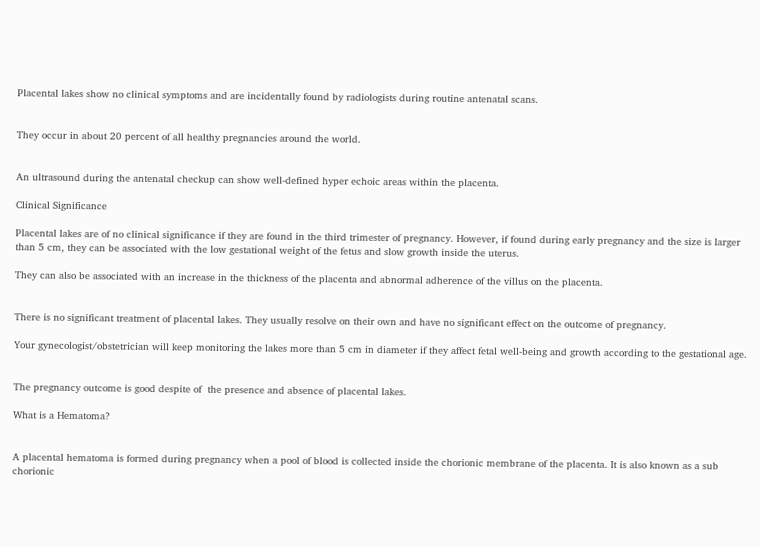Placental lakes show no clinical symptoms and are incidentally found by radiologists during routine antenatal scans.


They occur in about 20 percent of all healthy pregnancies around the world.


An ultrasound during the antenatal checkup can show well-defined hyper echoic areas within the placenta.

Clinical Significance

Placental lakes are of no clinical significance if they are found in the third trimester of pregnancy. However, if found during early pregnancy and the size is larger than 5 cm, they can be associated with the low gestational weight of the fetus and slow growth inside the uterus.

They can also be associated with an increase in the thickness of the placenta and abnormal adherence of the villus on the placenta.


There is no significant treatment of placental lakes. They usually resolve on their own and have no significant effect on the outcome of pregnancy.

Your gynecologist/obstetrician will keep monitoring the lakes more than 5 cm in diameter if they affect fetal well-being and growth according to the gestational age.


The pregnancy outcome is good despite of  the presence and absence of placental lakes.

What is a Hematoma?


A placental hematoma is formed during pregnancy when a pool of blood is collected inside the chorionic membrane of the placenta. It is also known as a sub chorionic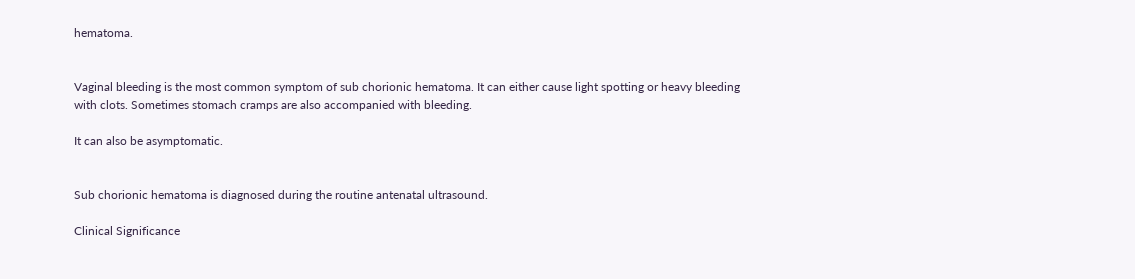hematoma.


Vaginal bleeding is the most common symptom of sub chorionic hematoma. It can either cause light spotting or heavy bleeding with clots. Sometimes stomach cramps are also accompanied with bleeding.

It can also be asymptomatic.


Sub chorionic hematoma is diagnosed during the routine antenatal ultrasound.

Clinical Significance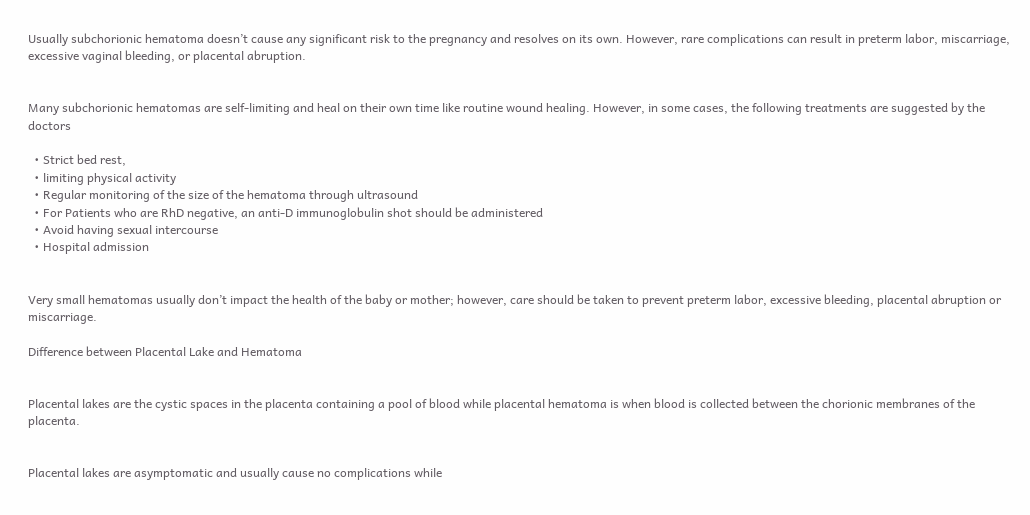Usually subchorionic hematoma doesn’t cause any significant risk to the pregnancy and resolves on its own. However, rare complications can result in preterm labor, miscarriage, excessive vaginal bleeding, or placental abruption.


Many subchorionic hematomas are self-limiting and heal on their own time like routine wound healing. However, in some cases, the following treatments are suggested by the doctors

  • Strict bed rest,
  • limiting physical activity
  • Regular monitoring of the size of the hematoma through ultrasound
  • For Patients who are RhD negative, an anti-D immunoglobulin shot should be administered
  • Avoid having sexual intercourse
  • Hospital admission


Very small hematomas usually don’t impact the health of the baby or mother; however, care should be taken to prevent preterm labor, excessive bleeding, placental abruption or miscarriage.

Difference between Placental Lake and Hematoma


Placental lakes are the cystic spaces in the placenta containing a pool of blood while placental hematoma is when blood is collected between the chorionic membranes of the placenta.


Placental lakes are asymptomatic and usually cause no complications while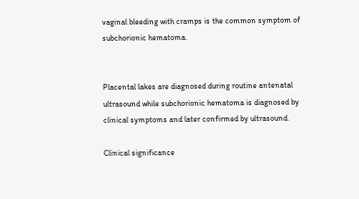vaginal bleeding with cramps is the common symptom of subchorionic hematoma.


Placental lakes are diagnosed during routine antenatal ultrasound while subchorionic hematoma is diagnosed by clinical symptoms and later confirmed by ultrasound.

Clinical significance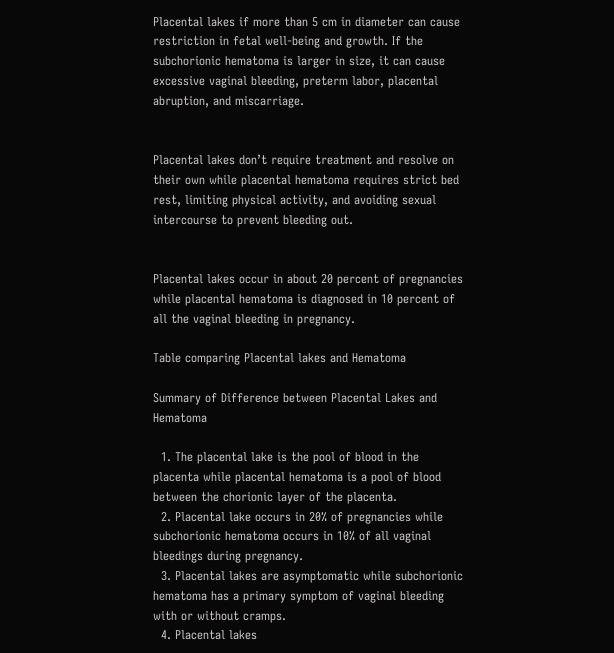Placental lakes if more than 5 cm in diameter can cause restriction in fetal well-being and growth. If the subchorionic hematoma is larger in size, it can cause excessive vaginal bleeding, preterm labor, placental abruption, and miscarriage.


Placental lakes don’t require treatment and resolve on their own while placental hematoma requires strict bed rest, limiting physical activity, and avoiding sexual intercourse to prevent bleeding out.


Placental lakes occur in about 20 percent of pregnancies while placental hematoma is diagnosed in 10 percent of all the vaginal bleeding in pregnancy.

Table comparing Placental lakes and Hematoma

Summary of Difference between Placental Lakes and Hematoma

  1. The placental lake is the pool of blood in the placenta while placental hematoma is a pool of blood between the chorionic layer of the placenta.
  2. Placental lake occurs in 20% of pregnancies while subchorionic hematoma occurs in 10% of all vaginal bleedings during pregnancy.
  3. Placental lakes are asymptomatic while subchorionic hematoma has a primary symptom of vaginal bleeding with or without cramps.
  4. Placental lakes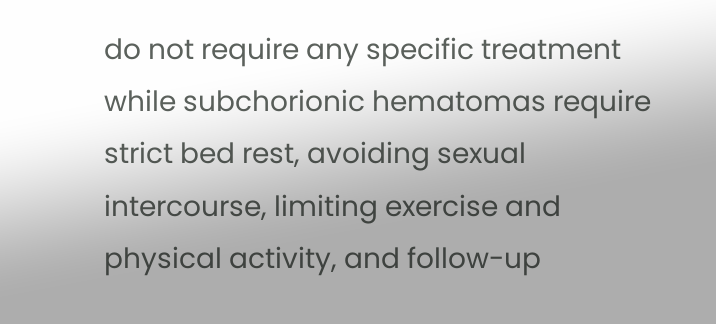do not require any specific treatment while subchorionic hematomas require strict bed rest, avoiding sexual intercourse, limiting exercise and physical activity, and follow-up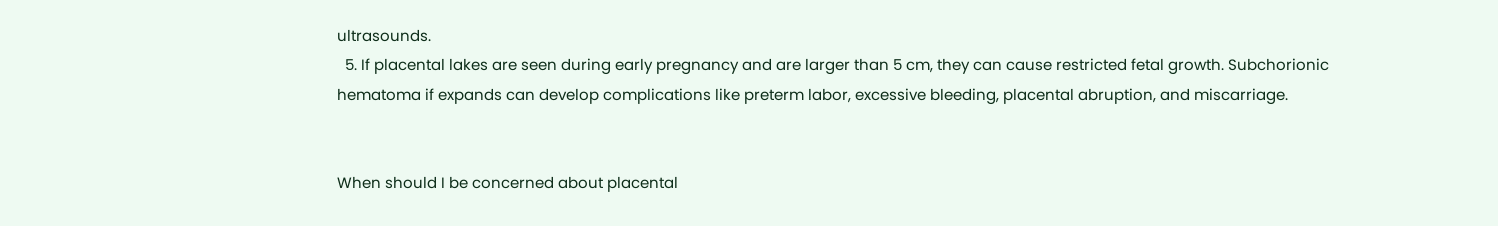ultrasounds.
  5. If placental lakes are seen during early pregnancy and are larger than 5 cm, they can cause restricted fetal growth. Subchorionic hematoma if expands can develop complications like preterm labor, excessive bleeding, placental abruption, and miscarriage.


When should I be concerned about placental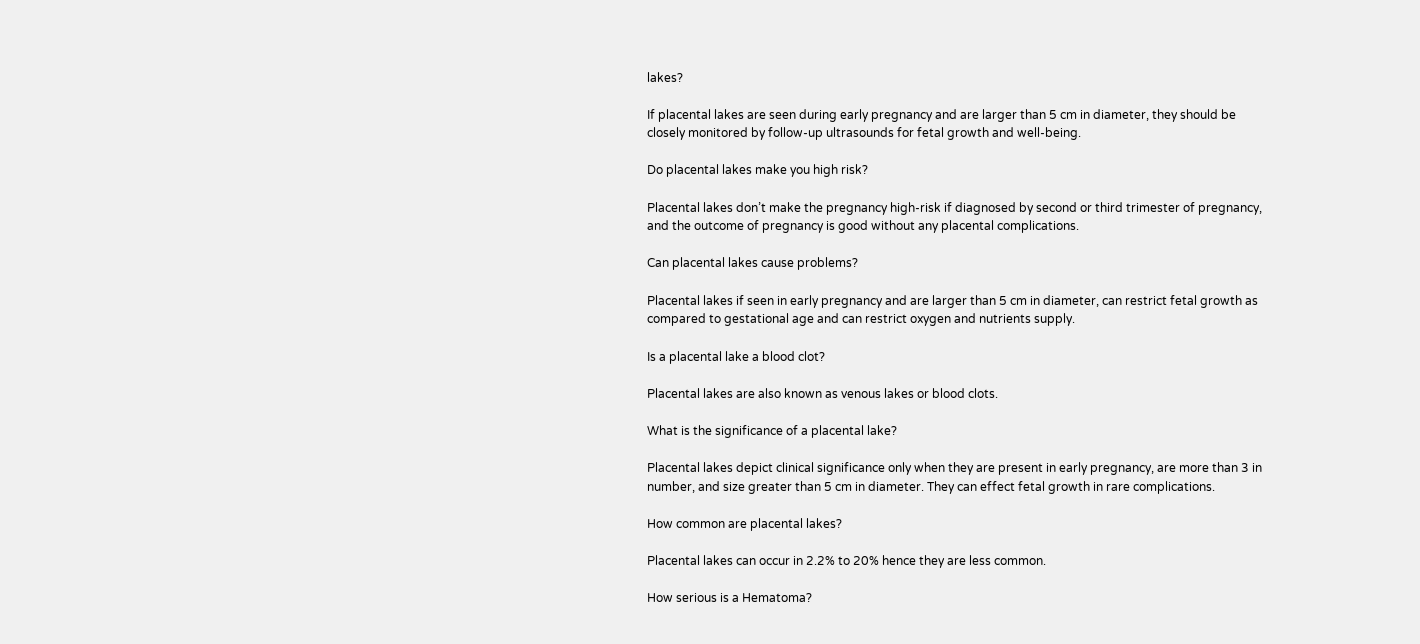lakes?

If placental lakes are seen during early pregnancy and are larger than 5 cm in diameter, they should be closely monitored by follow-up ultrasounds for fetal growth and well-being.

Do placental lakes make you high risk?

Placental lakes don’t make the pregnancy high-risk if diagnosed by second or third trimester of pregnancy, and the outcome of pregnancy is good without any placental complications.

Can placental lakes cause problems?

Placental lakes if seen in early pregnancy and are larger than 5 cm in diameter, can restrict fetal growth as compared to gestational age and can restrict oxygen and nutrients supply.

Is a placental lake a blood clot?

Placental lakes are also known as venous lakes or blood clots.

What is the significance of a placental lake?

Placental lakes depict clinical significance only when they are present in early pregnancy, are more than 3 in number, and size greater than 5 cm in diameter. They can effect fetal growth in rare complications.

How common are placental lakes?

Placental lakes can occur in 2.2% to 20% hence they are less common.

How serious is a Hematoma?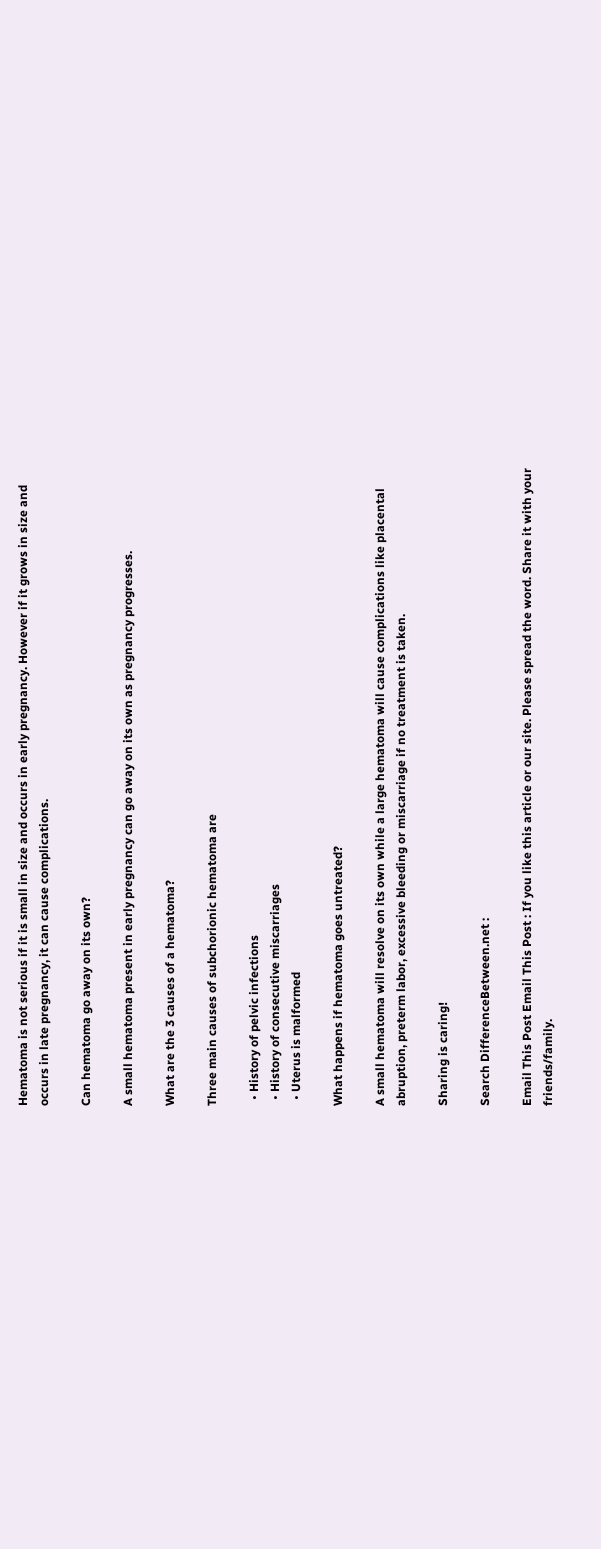Hematoma is not serious if it is small in size and occurs in early pregnancy. However if it grows in size and occurs in late pregnancy, it can cause complications.

Can hematoma go away on its own?

A small hematoma present in early pregnancy can go away on its own as pregnancy progresses.

What are the 3 causes of a hematoma?

Three main causes of subchorionic hematoma are

  • History of pelvic infections
  • History of consecutive miscarriages
  • Uterus is malformed

What happens if hematoma goes untreated?

A small hematoma will resolve on its own while a large hematoma will cause complications like placental abruption, preterm labor, excessive bleeding or miscarriage if no treatment is taken.

Sharing is caring!

Search DifferenceBetween.net :

Email This Post Email This Post : If you like this article or our site. Please spread the word. Share it with your friends/family.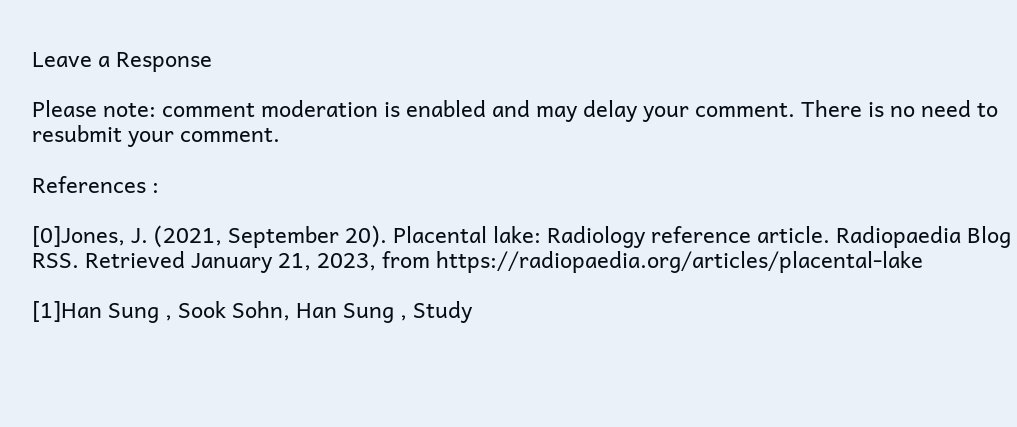Leave a Response

Please note: comment moderation is enabled and may delay your comment. There is no need to resubmit your comment.

References :

[0]Jones, J. (2021, September 20). Placental lake: Radiology reference article. Radiopaedia Blog RSS. Retrieved January 21, 2023, from https://radiopaedia.org/articles/placental-lake

[1]Han Sung , Sook Sohn, Han Sung , Study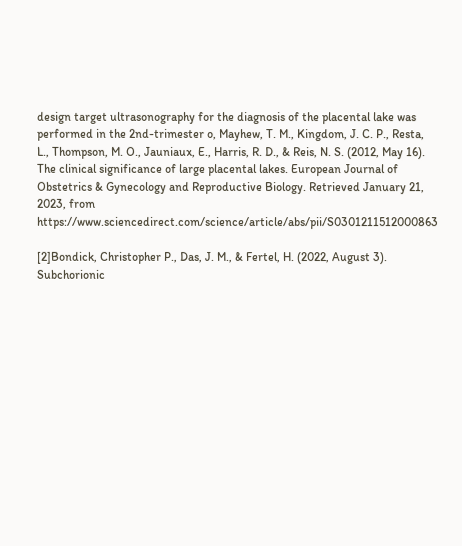design target ultrasonography for the diagnosis of the placental lake was performed in the 2nd-trimester o, Mayhew, T. M., Kingdom, J. C. P., Resta, L., Thompson, M. O., Jauniaux, E., Harris, R. D., & Reis, N. S. (2012, May 16). The clinical significance of large placental lakes. European Journal of Obstetrics & Gynecology and Reproductive Biology. Retrieved January 21, 2023, from https://www.sciencedirect.com/science/article/abs/pii/S0301211512000863

[2]Bondick, Christopher P., Das, J. M., & Fertel, H. (2022, August 3). Subchorionic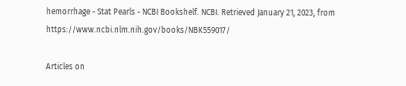hemorrhage - Stat Pearls - NCBI Bookshelf. NCBI. Retrieved January 21, 2023, from https://www.ncbi.nlm.nih.gov/books/NBK559017/

Articles on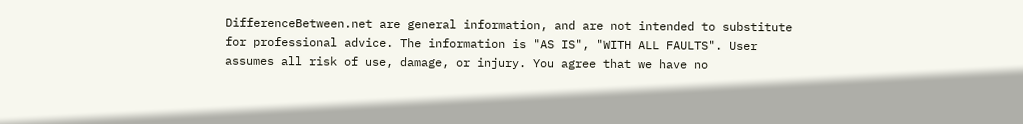DifferenceBetween.net are general information, and are not intended to substitute for professional advice. The information is "AS IS", "WITH ALL FAULTS". User assumes all risk of use, damage, or injury. You agree that we have no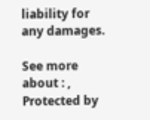liability for any damages.

See more about : ,
Protected by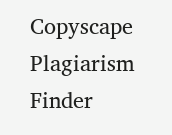Copyscape Plagiarism Finder